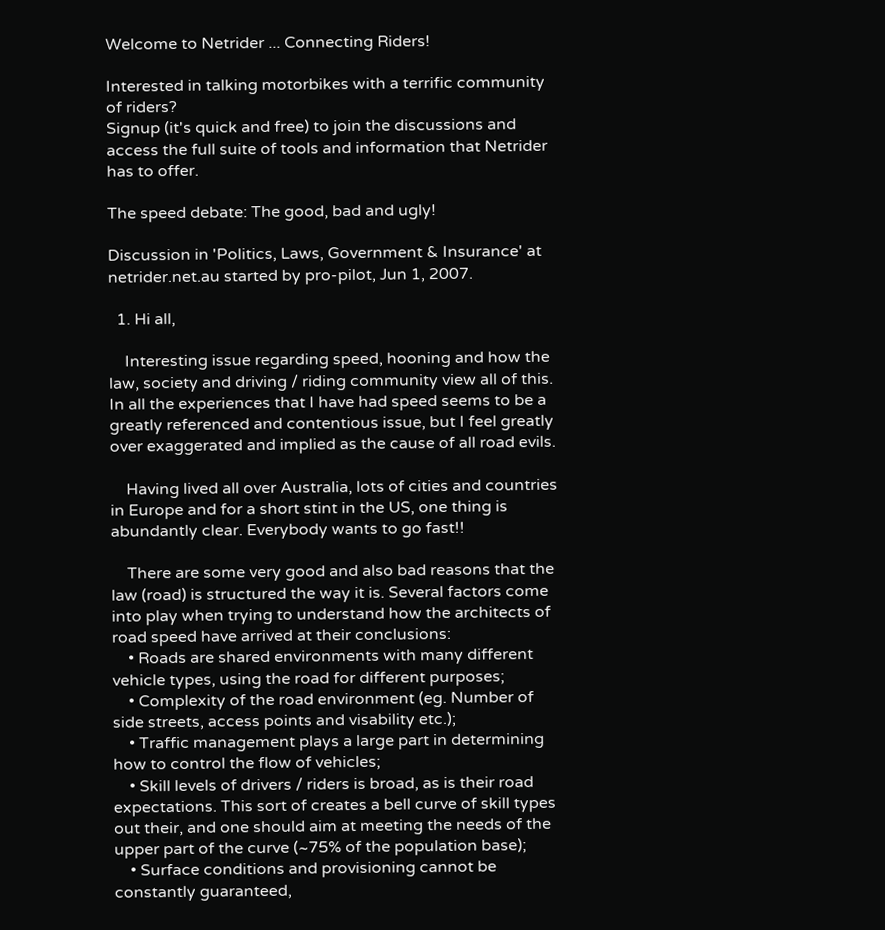Welcome to Netrider ... Connecting Riders!

Interested in talking motorbikes with a terrific community of riders?
Signup (it's quick and free) to join the discussions and access the full suite of tools and information that Netrider has to offer.

The speed debate: The good, bad and ugly!

Discussion in 'Politics, Laws, Government & Insurance' at netrider.net.au started by pro-pilot, Jun 1, 2007.

  1. Hi all,

    Interesting issue regarding speed, hooning and how the law, society and driving / riding community view all of this. In all the experiences that I have had speed seems to be a greatly referenced and contentious issue, but I feel greatly over exaggerated and implied as the cause of all road evils.

    Having lived all over Australia, lots of cities and countries in Europe and for a short stint in the US, one thing is abundantly clear. Everybody wants to go fast!!

    There are some very good and also bad reasons that the law (road) is structured the way it is. Several factors come into play when trying to understand how the architects of road speed have arrived at their conclusions:
    • Roads are shared environments with many different vehicle types, using the road for different purposes;
    • Complexity of the road environment (eg. Number of side streets, access points and visability etc.);
    • Traffic management plays a large part in determining how to control the flow of vehicles;
    • Skill levels of drivers / riders is broad, as is their road expectations. This sort of creates a bell curve of skill types out their, and one should aim at meeting the needs of the upper part of the curve (~75% of the population base);
    • Surface conditions and provisioning cannot be constantly guaranteed,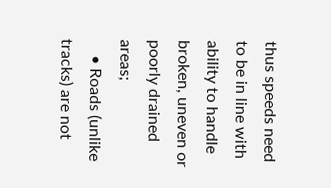thus speeds need to be in line with ability to handle broken, uneven or poorly drained areas;
    • Roads (unlike tracks) are not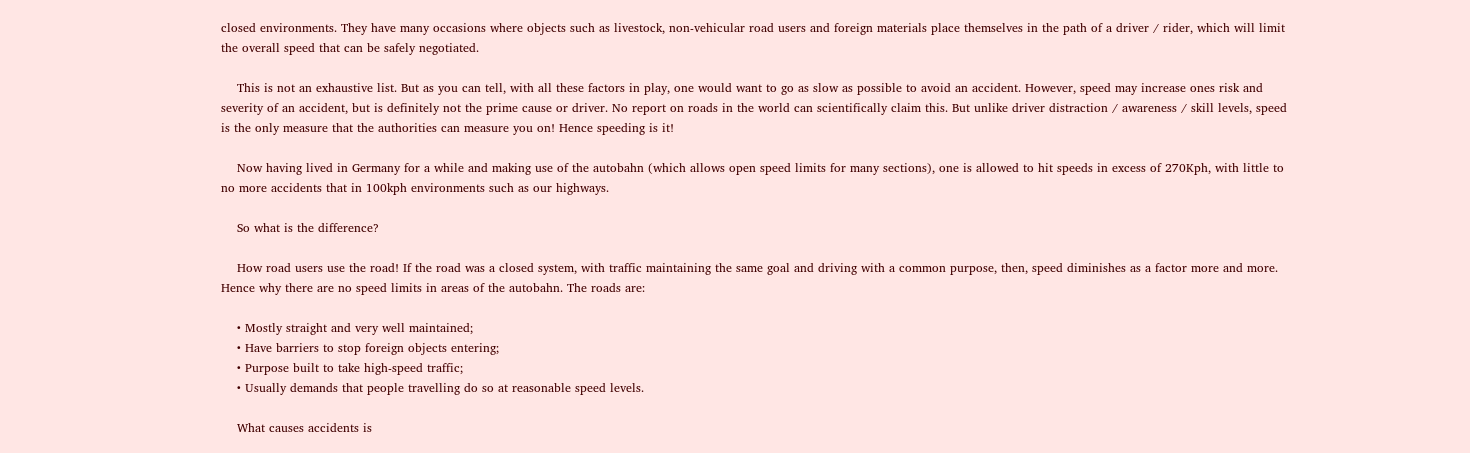closed environments. They have many occasions where objects such as livestock, non-vehicular road users and foreign materials place themselves in the path of a driver / rider, which will limit the overall speed that can be safely negotiated.

    This is not an exhaustive list. But as you can tell, with all these factors in play, one would want to go as slow as possible to avoid an accident. However, speed may increase ones risk and severity of an accident, but is definitely not the prime cause or driver. No report on roads in the world can scientifically claim this. But unlike driver distraction / awareness / skill levels, speed is the only measure that the authorities can measure you on! Hence speeding is it!

    Now having lived in Germany for a while and making use of the autobahn (which allows open speed limits for many sections), one is allowed to hit speeds in excess of 270Kph, with little to no more accidents that in 100kph environments such as our highways.

    So what is the difference?

    How road users use the road! If the road was a closed system, with traffic maintaining the same goal and driving with a common purpose, then, speed diminishes as a factor more and more. Hence why there are no speed limits in areas of the autobahn. The roads are:

    • Mostly straight and very well maintained;
    • Have barriers to stop foreign objects entering;
    • Purpose built to take high-speed traffic;
    • Usually demands that people travelling do so at reasonable speed levels.

    What causes accidents is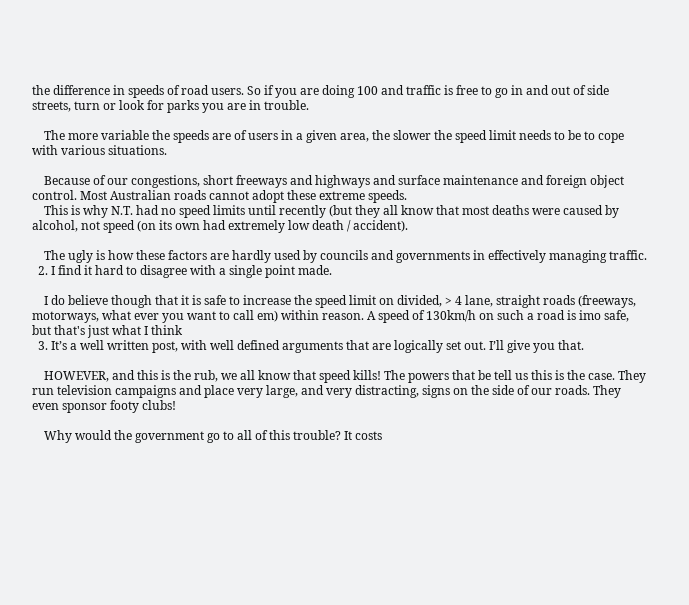the difference in speeds of road users. So if you are doing 100 and traffic is free to go in and out of side streets, turn or look for parks you are in trouble.

    The more variable the speeds are of users in a given area, the slower the speed limit needs to be to cope with various situations.

    Because of our congestions, short freeways and highways and surface maintenance and foreign object control. Most Australian roads cannot adopt these extreme speeds.
    This is why N.T. had no speed limits until recently (but they all know that most deaths were caused by alcohol, not speed (on its own had extremely low death / accident).

    The ugly is how these factors are hardly used by councils and governments in effectively managing traffic.
  2. I find it hard to disagree with a single point made.

    I do believe though that it is safe to increase the speed limit on divided, > 4 lane, straight roads (freeways, motorways, what ever you want to call em) within reason. A speed of 130km/h on such a road is imo safe, but that's just what I think
  3. It’s a well written post, with well defined arguments that are logically set out. I’ll give you that.

    HOWEVER, and this is the rub, we all know that speed kills! The powers that be tell us this is the case. They run television campaigns and place very large, and very distracting, signs on the side of our roads. They even sponsor footy clubs!

    Why would the government go to all of this trouble? It costs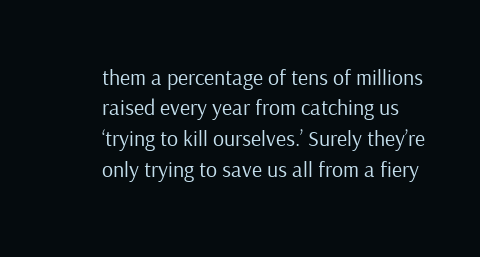them a percentage of tens of millions raised every year from catching us ‘trying to kill ourselves.’ Surely they’re only trying to save us all from a fiery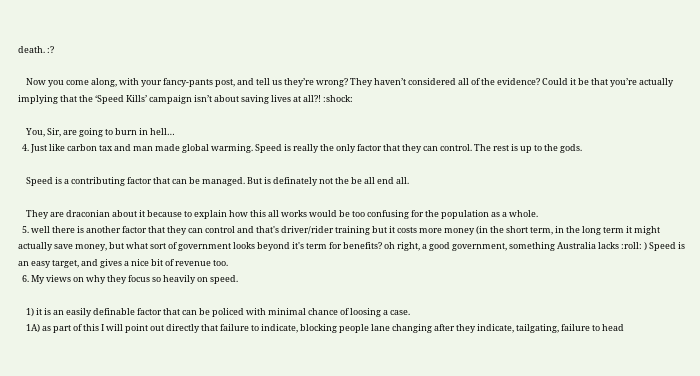death. :?

    Now you come along, with your fancy-pants post, and tell us they’re wrong? They haven’t considered all of the evidence? Could it be that you’re actually implying that the ‘Speed Kills’ campaign isn’t about saving lives at all?! :shock:

    You, Sir, are going to burn in hell…
  4. Just like carbon tax and man made global warming. Speed is really the only factor that they can control. The rest is up to the gods.

    Speed is a contributing factor that can be managed. But is definately not the be all end all.

    They are draconian about it because to explain how this all works would be too confusing for the population as a whole.
  5. well there is another factor that they can control and that's driver/rider training but it costs more money (in the short term, in the long term it might actually save money, but what sort of government looks beyond it's term for benefits? oh right, a good government, something Australia lacks :roll: ) Speed is an easy target, and gives a nice bit of revenue too.
  6. My views on why they focus so heavily on speed.

    1) it is an easily definable factor that can be policed with minimal chance of loosing a case.
    1A) as part of this I will point out directly that failure to indicate, blocking people lane changing after they indicate, tailgating, failure to head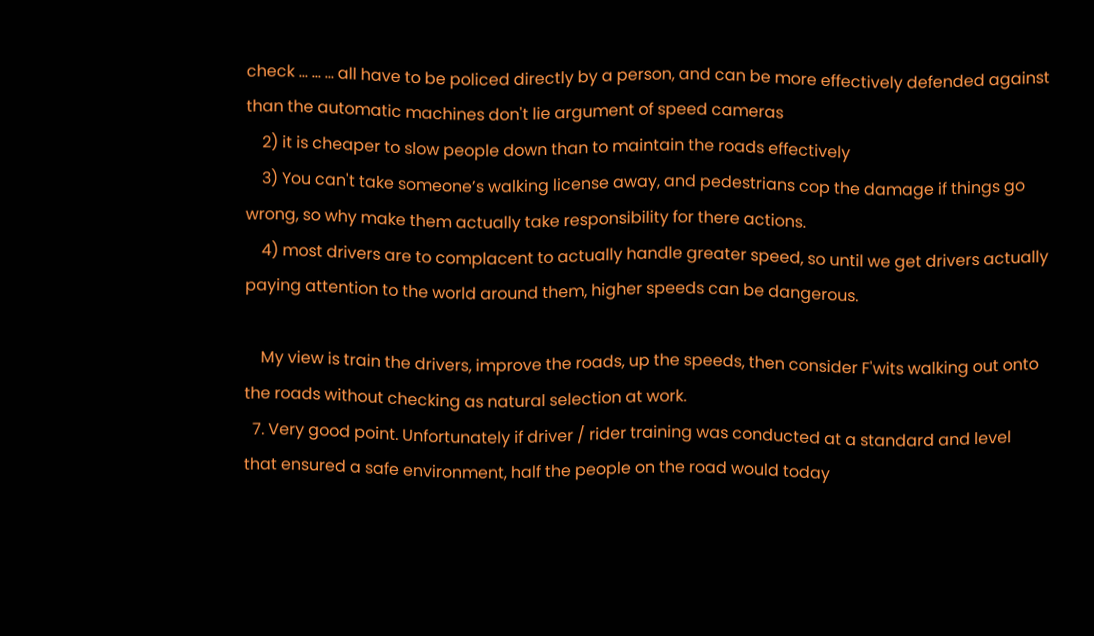check ... ... ... all have to be policed directly by a person, and can be more effectively defended against than the automatic machines don't lie argument of speed cameras
    2) it is cheaper to slow people down than to maintain the roads effectively
    3) You can't take someone’s walking license away, and pedestrians cop the damage if things go wrong, so why make them actually take responsibility for there actions.
    4) most drivers are to complacent to actually handle greater speed, so until we get drivers actually paying attention to the world around them, higher speeds can be dangerous.

    My view is train the drivers, improve the roads, up the speeds, then consider F'wits walking out onto the roads without checking as natural selection at work.
  7. Very good point. Unfortunately if driver / rider training was conducted at a standard and level that ensured a safe environment, half the people on the road would today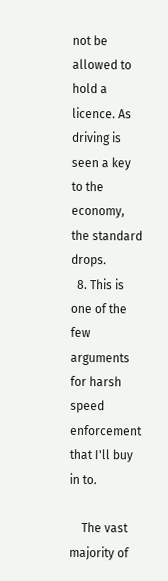not be allowed to hold a licence. As driving is seen a key to the economy, the standard drops.
  8. This is one of the few arguments for harsh speed enforcement that I'll buy in to.

    The vast majority of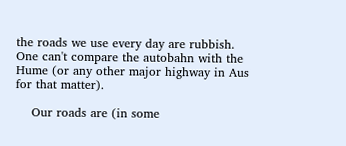the roads we use every day are rubbish. One can't compare the autobahn with the Hume (or any other major highway in Aus for that matter).

    Our roads are (in some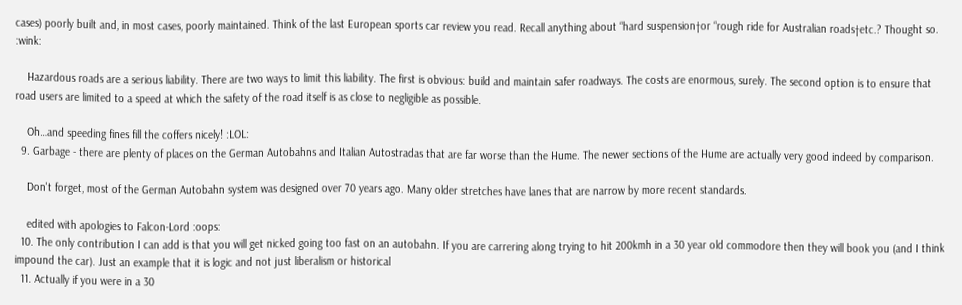cases) poorly built and, in most cases, poorly maintained. Think of the last European sports car review you read. Recall anything about “hard suspension†or “rough ride for Australian roads†etc.? Thought so. :wink:

    Hazardous roads are a serious liability. There are two ways to limit this liability. The first is obvious: build and maintain safer roadways. The costs are enormous, surely. The second option is to ensure that road users are limited to a speed at which the safety of the road itself is as close to negligible as possible.

    Oh…and speeding fines fill the coffers nicely! :LOL:
  9. Garbage - there are plenty of places on the German Autobahns and Italian Autostradas that are far worse than the Hume. The newer sections of the Hume are actually very good indeed by comparison.

    Don't forget, most of the German Autobahn system was designed over 70 years ago. Many older stretches have lanes that are narrow by more recent standards.

    edited with apologies to Falcon-Lord :oops:
  10. The only contribution I can add is that you will get nicked going too fast on an autobahn. If you are carrering along trying to hit 200kmh in a 30 year old commodore then they will book you (and I think impound the car). Just an example that it is logic and not just liberalism or historical
  11. Actually if you were in a 30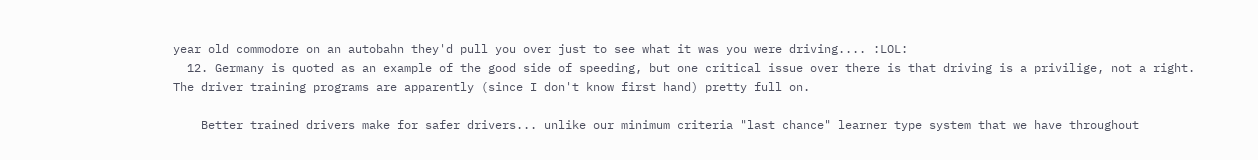year old commodore on an autobahn they'd pull you over just to see what it was you were driving.... :LOL:
  12. Germany is quoted as an example of the good side of speeding, but one critical issue over there is that driving is a privilige, not a right. The driver training programs are apparently (since I don't know first hand) pretty full on.

    Better trained drivers make for safer drivers... unlike our minimum criteria "last chance" learner type system that we have throughout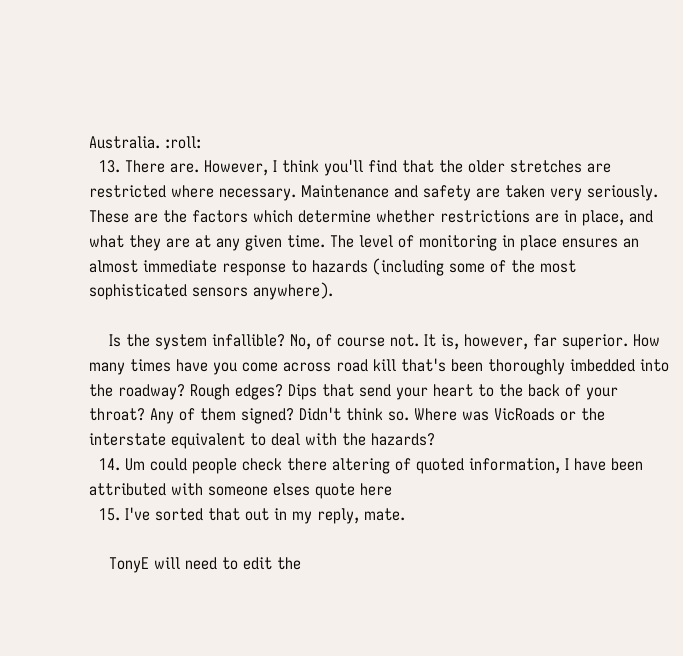Australia. :roll:
  13. There are. However, I think you'll find that the older stretches are restricted where necessary. Maintenance and safety are taken very seriously. These are the factors which determine whether restrictions are in place, and what they are at any given time. The level of monitoring in place ensures an almost immediate response to hazards (including some of the most sophisticated sensors anywhere).

    Is the system infallible? No, of course not. It is, however, far superior. How many times have you come across road kill that's been thoroughly imbedded into the roadway? Rough edges? Dips that send your heart to the back of your throat? Any of them signed? Didn't think so. Where was VicRoads or the interstate equivalent to deal with the hazards?
  14. Um could people check there altering of quoted information, I have been attributed with someone elses quote here
  15. I've sorted that out in my reply, mate.

    TonyE will need to edit the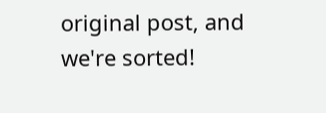original post, and we're sorted!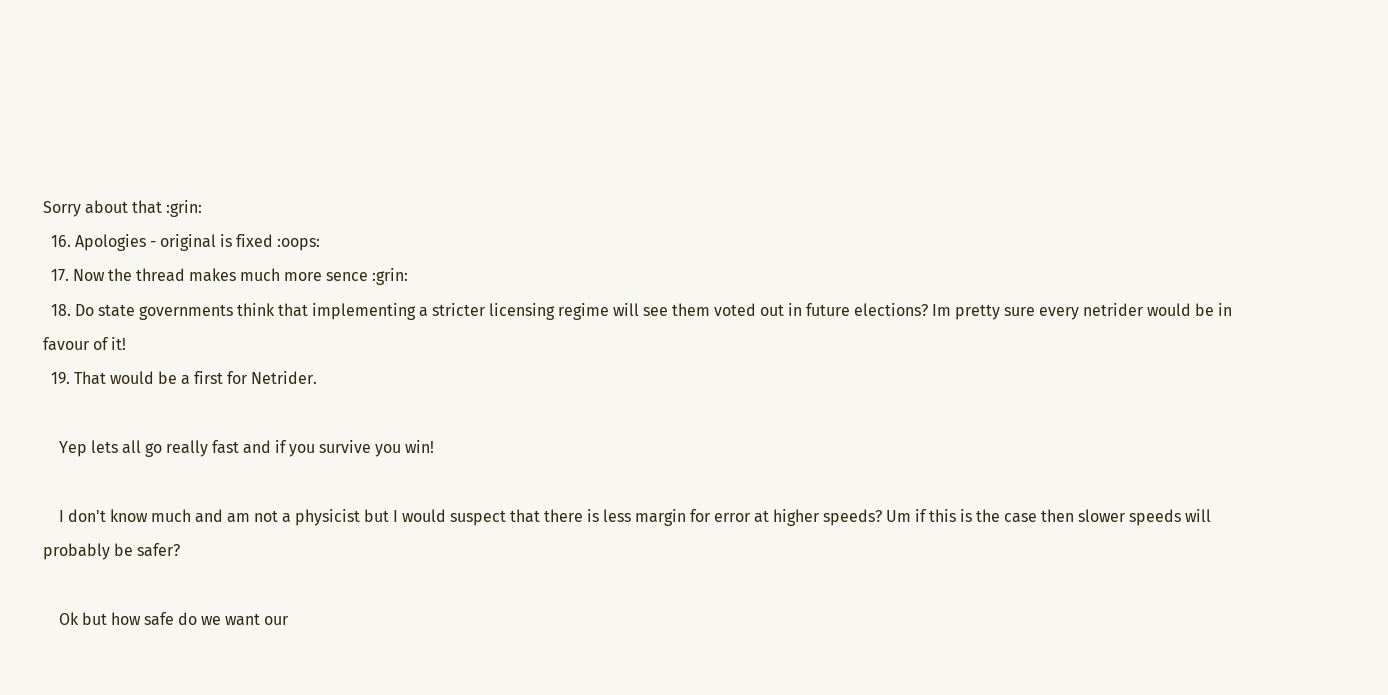Sorry about that :grin:
  16. Apologies - original is fixed :oops:
  17. Now the thread makes much more sence :grin:
  18. Do state governments think that implementing a stricter licensing regime will see them voted out in future elections? Im pretty sure every netrider would be in favour of it!
  19. That would be a first for Netrider.

    Yep lets all go really fast and if you survive you win!

    I don't know much and am not a physicist but I would suspect that there is less margin for error at higher speeds? Um if this is the case then slower speeds will probably be safer?

    Ok but how safe do we want our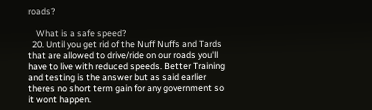roads?

    What is a safe speed?
  20. Until you get rid of the Nuff Nuffs and Tards that are allowed to drive/ride on our roads you'll have to live with reduced speeds. Better Training and testing is the answer but as said earlier theres no short term gain for any government so it wont happen.